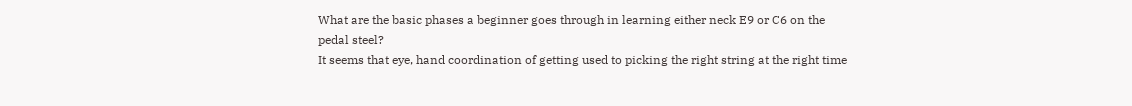What are the basic phases a beginner goes through in learning either neck E9 or C6 on the pedal steel?
It seems that eye, hand coordination of getting used to picking the right string at the right time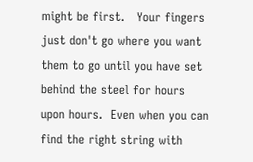might be first.   Your fingers just don't go where you want them to go until you have set behind the steel for hours upon hours.  Even when you can find the right string with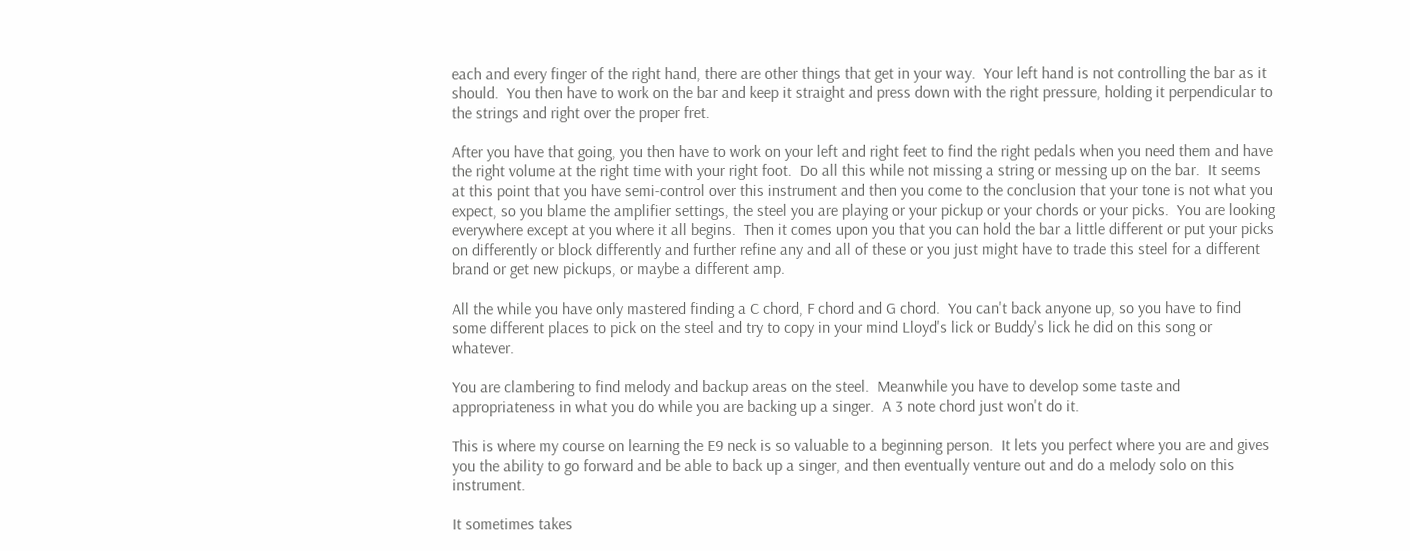each and every finger of the right hand, there are other things that get in your way.  Your left hand is not controlling the bar as it should.  You then have to work on the bar and keep it straight and press down with the right pressure, holding it perpendicular to the strings and right over the proper fret.

After you have that going, you then have to work on your left and right feet to find the right pedals when you need them and have the right volume at the right time with your right foot.  Do all this while not missing a string or messing up on the bar.  It seems at this point that you have semi-control over this instrument and then you come to the conclusion that your tone is not what you expect, so you blame the amplifier settings, the steel you are playing or your pickup or your chords or your picks.  You are looking everywhere except at you where it all begins.  Then it comes upon you that you can hold the bar a little different or put your picks on differently or block differently and further refine any and all of these or you just might have to trade this steel for a different brand or get new pickups, or maybe a different amp.

All the while you have only mastered finding a C chord, F chord and G chord.  You can't back anyone up, so you have to find some different places to pick on the steel and try to copy in your mind Lloyd's lick or Buddy's lick he did on this song or whatever.

You are clambering to find melody and backup areas on the steel.  Meanwhile you have to develop some taste and appropriateness in what you do while you are backing up a singer.  A 3 note chord just won't do it.

This is where my course on learning the E9 neck is so valuable to a beginning person.  It lets you perfect where you are and gives you the ability to go forward and be able to back up a singer, and then eventually venture out and do a melody solo on this instrument.

It sometimes takes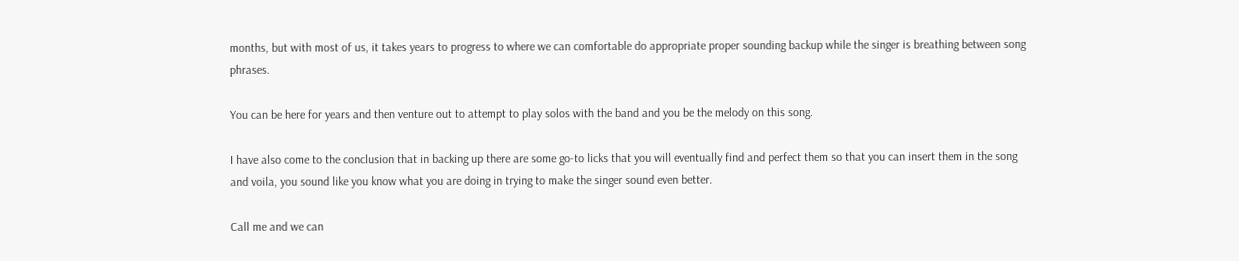months, but with most of us, it takes years to progress to where we can comfortable do appropriate proper sounding backup while the singer is breathing between song phrases.

You can be here for years and then venture out to attempt to play solos with the band and you be the melody on this song.

I have also come to the conclusion that in backing up there are some go-to licks that you will eventually find and perfect them so that you can insert them in the song and voila, you sound like you know what you are doing in trying to make the singer sound even better.

Call me and we can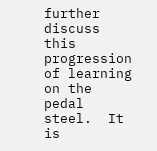further discuss this progression of learning on the pedal steel.  It is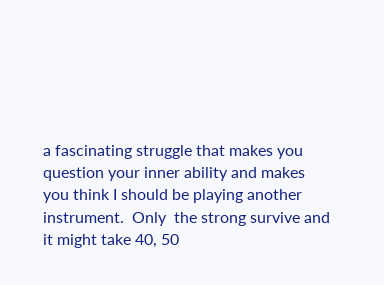a fascinating struggle that makes you question your inner ability and makes you think I should be playing another instrument.  Only  the strong survive and it might take 40, 50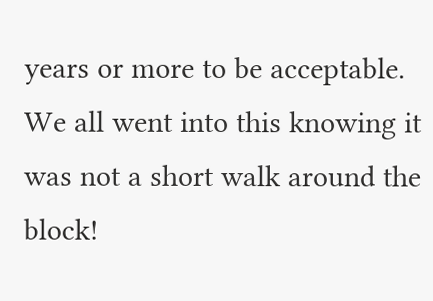years or more to be acceptable.  We all went into this knowing it was not a short walk around the block!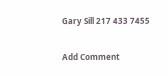Gary Sill 217 433 7455

Add Comment